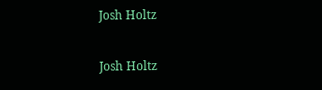Josh Holtz

Josh Holtz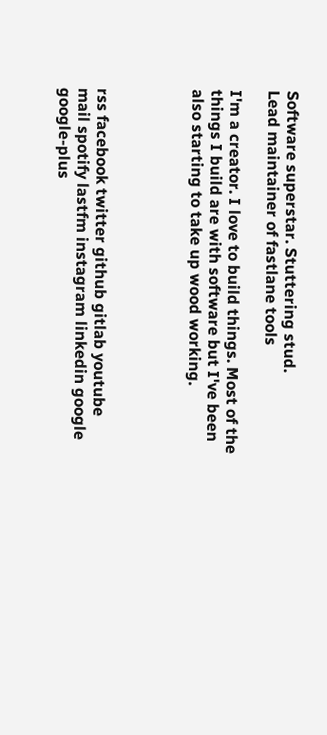Software superstar. Stuttering stud.
Lead maintainer of fastlane tools

I'm a creator. I love to build things. Most of the things I build are with software but I've been also starting to take up wood working.




rss facebook twitter github gitlab youtube mail spotify lastfm instagram linkedin google google-plus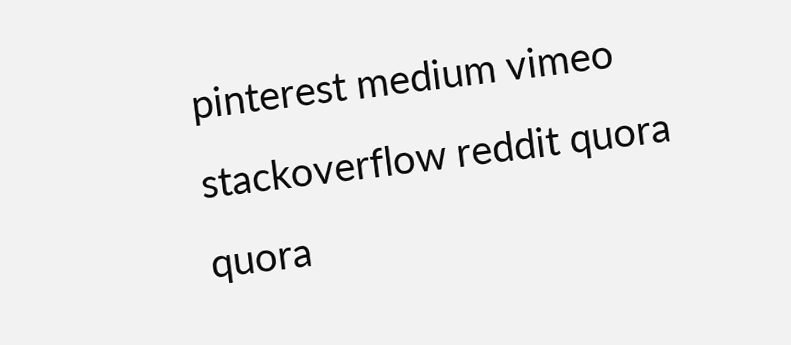pinterest medium vimeo stackoverflow reddit quora quora